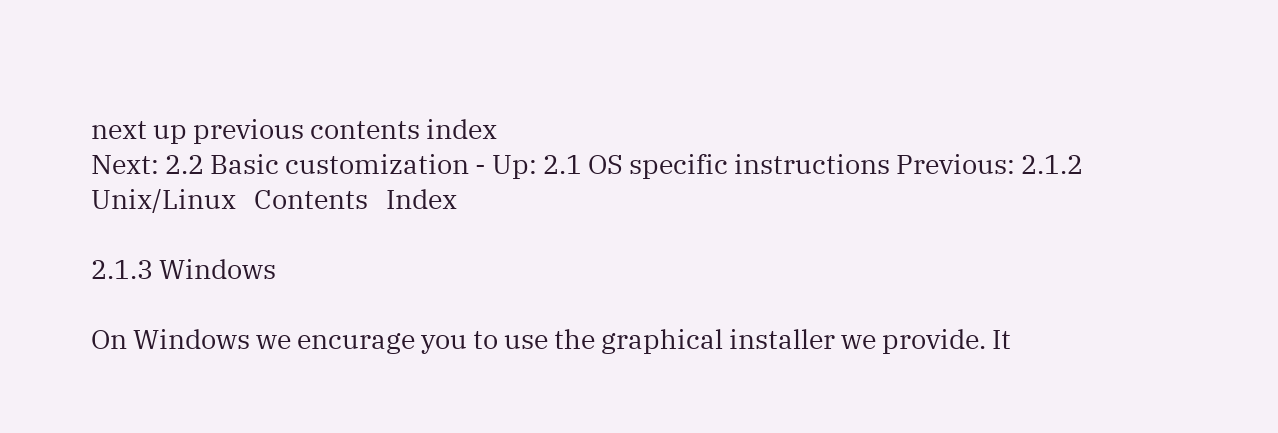next up previous contents index
Next: 2.2 Basic customization - Up: 2.1 OS specific instructions Previous: 2.1.2 Unix/Linux   Contents   Index

2.1.3 Windows

On Windows we encurage you to use the graphical installer we provide. It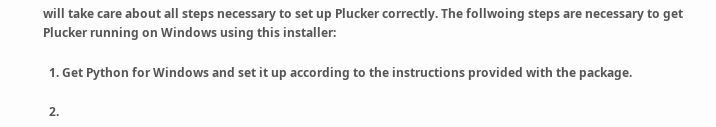will take care about all steps necessary to set up Plucker correctly. The follwoing steps are necessary to get Plucker running on Windows using this installer:

  1. Get Python for Windows and set it up according to the instructions provided with the package.

  2.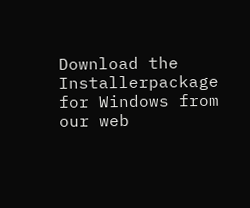Download the Installerpackage for Windows from our web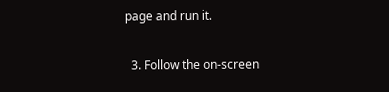page and run it.

  3. Follow the on-screen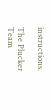instructions.

The Plucker Team